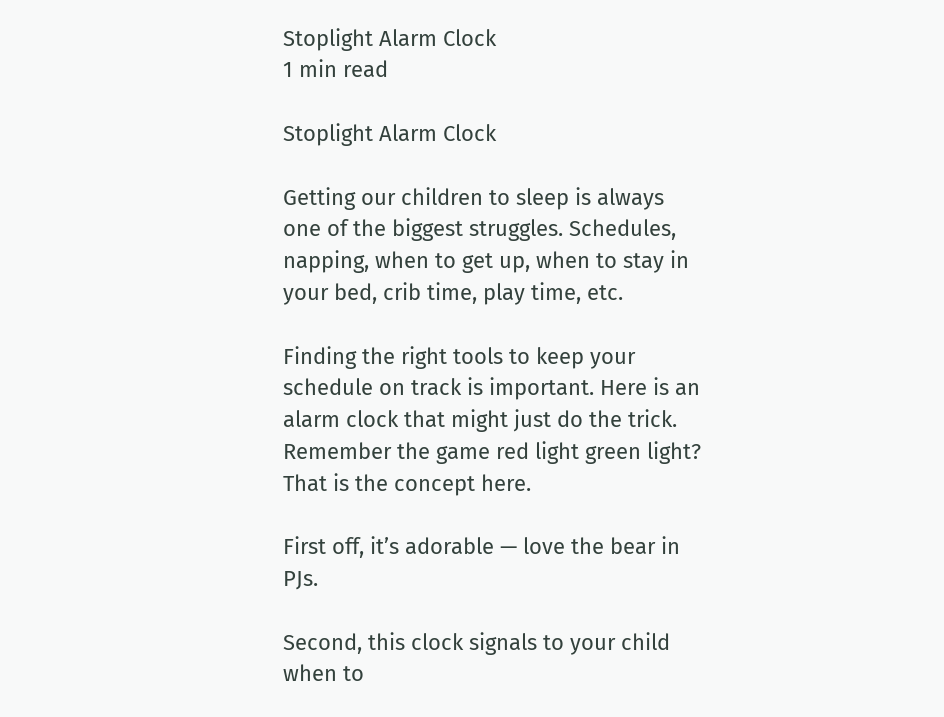Stoplight Alarm Clock
1 min read

Stoplight Alarm Clock

Getting our children to sleep is always one of the biggest struggles. Schedules, napping, when to get up, when to stay in your bed, crib time, play time, etc.

Finding the right tools to keep your schedule on track is important. Here is an alarm clock that might just do the trick. Remember the game red light green light? That is the concept here.

First off, it’s adorable — love the bear in PJs.

Second, this clock signals to your child when to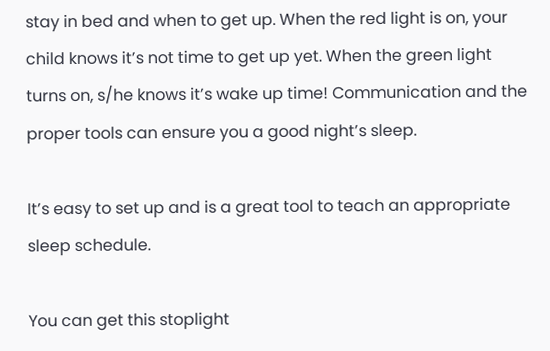stay in bed and when to get up. When the red light is on, your child knows it’s not time to get up yet. When the green light turns on, s/he knows it’s wake up time! Communication and the proper tools can ensure you a good night’s sleep.

It’s easy to set up and is a great tool to teach an appropriate sleep schedule.

You can get this stoplight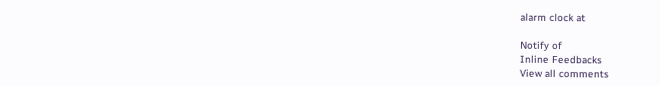alarm clock at

Notify of
Inline Feedbacks
View all comments